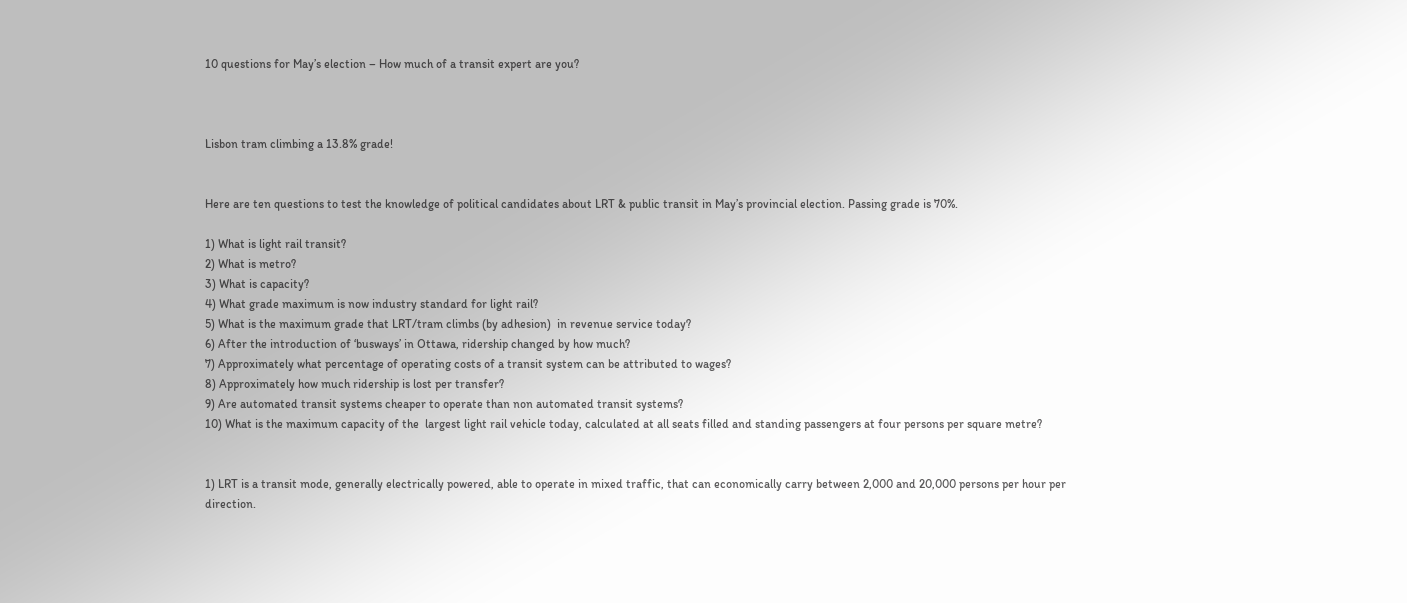10 questions for May’s election – How much of a transit expert are you?



Lisbon tram climbing a 13.8% grade!


Here are ten questions to test the knowledge of political candidates about LRT & public transit in May’s provincial election. Passing grade is 70%.

1) What is light rail transit?
2) What is metro?
3) What is capacity?
4) What grade maximum is now industry standard for light rail?
5) What is the maximum grade that LRT/tram climbs (by adhesion)  in revenue service today?
6) After the introduction of ‘busways’ in Ottawa, ridership changed by how much?
7) Approximately what percentage of operating costs of a transit system can be attributed to wages?
8) Approximately how much ridership is lost per transfer?
9) Are automated transit systems cheaper to operate than non automated transit systems?
10) What is the maximum capacity of the  largest light rail vehicle today, calculated at all seats filled and standing passengers at four persons per square metre?


1) LRT is a transit mode, generally electrically powered, able to operate in mixed traffic, that can economically carry between 2,000 and 20,000 persons per hour per direction.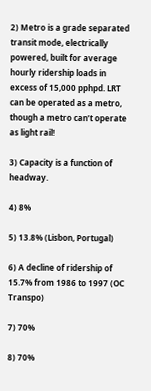2) Metro is a grade separated transit mode, electrically powered, built for average hourly ridership loads in excess of 15,000 pphpd. LRT can be operated as a metro, though a metro can’t operate as light rail!

3) Capacity is a function of headway.

4) 8%

5) 13.8% (Lisbon, Portugal)

6) A decline of ridership of 15.7% from 1986 to 1997 (OC Transpo)

7) 70%

8) 70%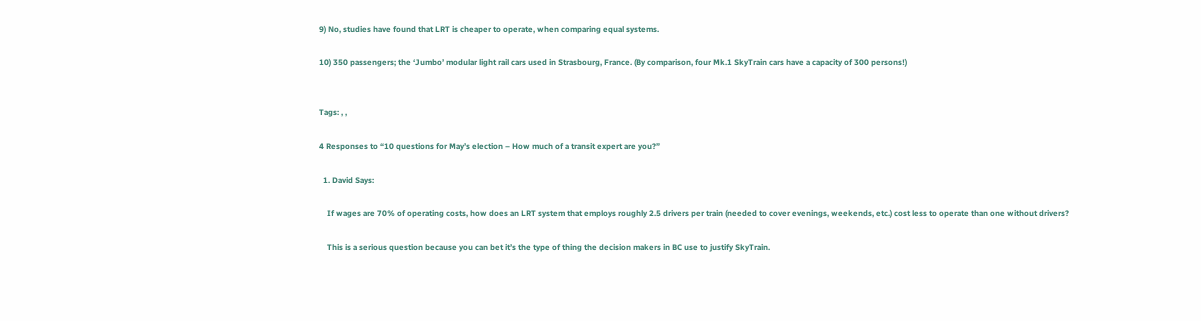9) No, studies have found that LRT is cheaper to operate, when comparing equal systems.

10) 350 passengers; the ‘Jumbo’ modular light rail cars used in Strasbourg, France. (By comparison, four Mk.1 SkyTrain cars have a capacity of 300 persons!)


Tags: , ,

4 Responses to “10 questions for May’s election – How much of a transit expert are you?”

  1. David Says:

    If wages are 70% of operating costs, how does an LRT system that employs roughly 2.5 drivers per train (needed to cover evenings, weekends, etc.) cost less to operate than one without drivers?

    This is a serious question because you can bet it’s the type of thing the decision makers in BC use to justify SkyTrain.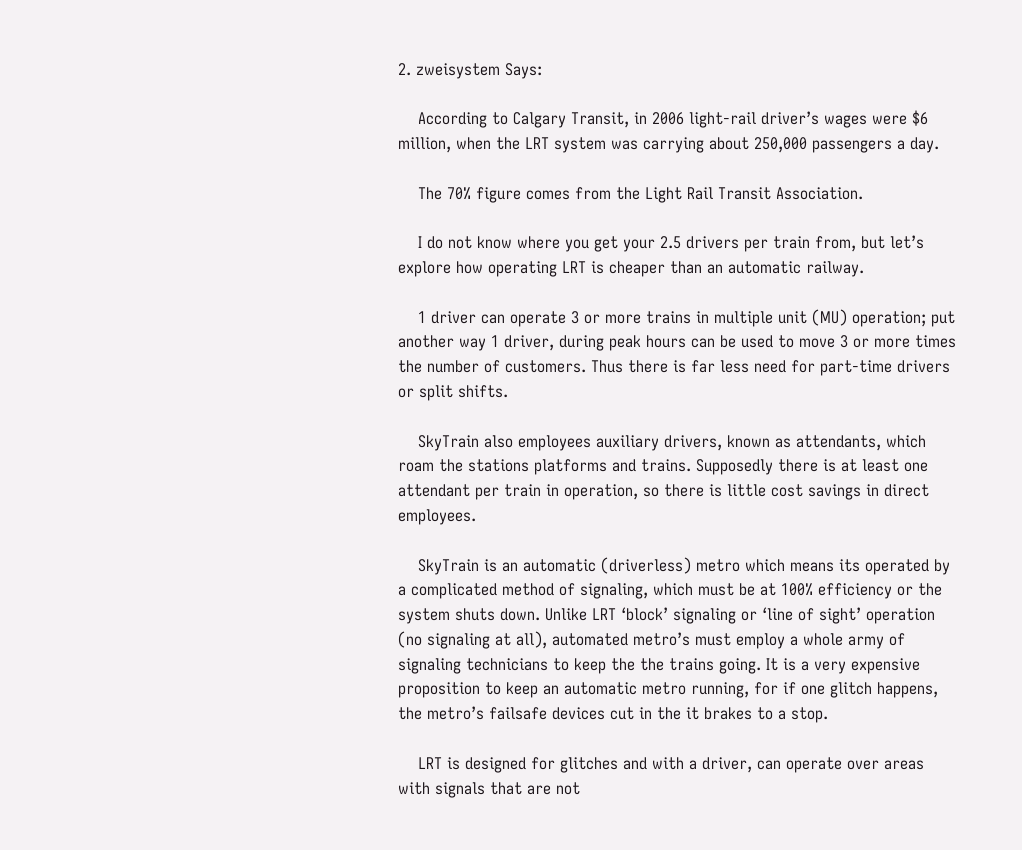2. zweisystem Says:

    According to Calgary Transit, in 2006 light-rail driver’s wages were $6 million, when the LRT system was carrying about 250,000 passengers a day.

    The 70% figure comes from the Light Rail Transit Association.

    I do not know where you get your 2.5 drivers per train from, but let’s explore how operating LRT is cheaper than an automatic railway.

    1 driver can operate 3 or more trains in multiple unit (MU) operation; put another way 1 driver, during peak hours can be used to move 3 or more times the number of customers. Thus there is far less need for part-time drivers or split shifts.

    SkyTrain also employees auxiliary drivers, known as attendants, which roam the stations platforms and trains. Supposedly there is at least one attendant per train in operation, so there is little cost savings in direct employees.

    SkyTrain is an automatic (driverless) metro which means its operated by a complicated method of signaling, which must be at 100% efficiency or the system shuts down. Unlike LRT ‘block’ signaling or ‘line of sight’ operation (no signaling at all), automated metro’s must employ a whole army of signaling technicians to keep the the trains going. It is a very expensive proposition to keep an automatic metro running, for if one glitch happens, the metro’s failsafe devices cut in the it brakes to a stop.

    LRT is designed for glitches and with a driver, can operate over areas with signals that are not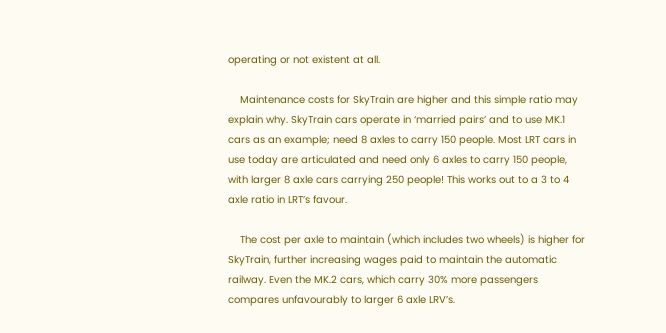operating or not existent at all.

    Maintenance costs for SkyTrain are higher and this simple ratio may explain why. SkyTrain cars operate in ‘married pairs’ and to use MK.1 cars as an example; need 8 axles to carry 150 people. Most LRT cars in use today are articulated and need only 6 axles to carry 150 people, with larger 8 axle cars carrying 250 people! This works out to a 3 to 4 axle ratio in LRT’s favour.

    The cost per axle to maintain (which includes two wheels) is higher for SkyTrain, further increasing wages paid to maintain the automatic railway. Even the MK.2 cars, which carry 30% more passengers compares unfavourably to larger 6 axle LRV’s.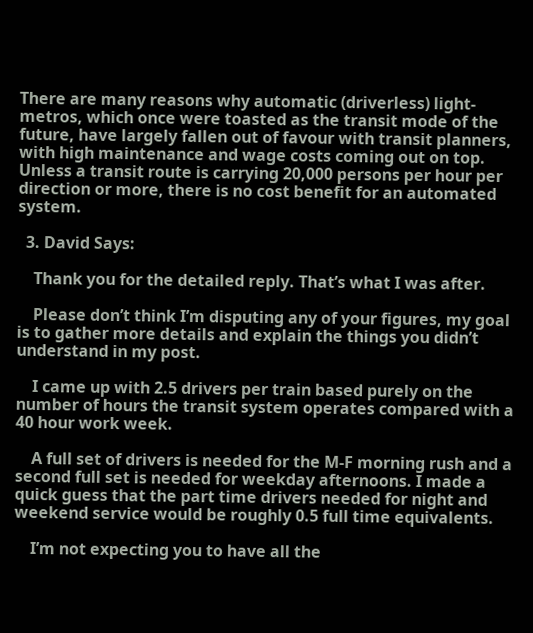There are many reasons why automatic (driverless) light-metros, which once were toasted as the transit mode of the future, have largely fallen out of favour with transit planners, with high maintenance and wage costs coming out on top. Unless a transit route is carrying 20,000 persons per hour per direction or more, there is no cost benefit for an automated system.

  3. David Says:

    Thank you for the detailed reply. That’s what I was after.

    Please don’t think I’m disputing any of your figures, my goal is to gather more details and explain the things you didn’t understand in my post.

    I came up with 2.5 drivers per train based purely on the number of hours the transit system operates compared with a 40 hour work week.

    A full set of drivers is needed for the M-F morning rush and a second full set is needed for weekday afternoons. I made a quick guess that the part time drivers needed for night and weekend service would be roughly 0.5 full time equivalents.

    I’m not expecting you to have all the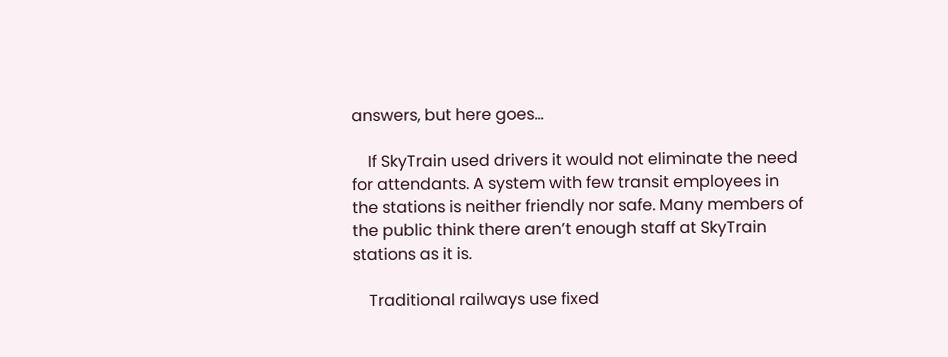answers, but here goes…

    If SkyTrain used drivers it would not eliminate the need for attendants. A system with few transit employees in the stations is neither friendly nor safe. Many members of the public think there aren’t enough staff at SkyTrain stations as it is.

    Traditional railways use fixed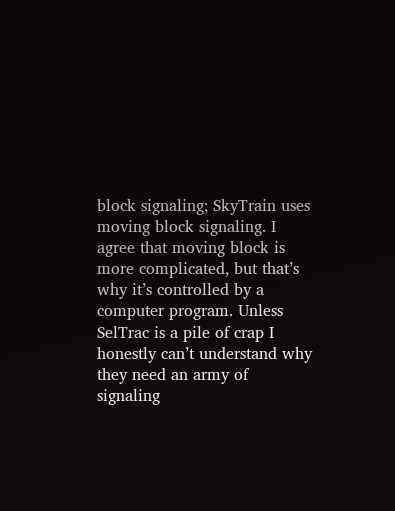block signaling; SkyTrain uses moving block signaling. I agree that moving block is more complicated, but that’s why it’s controlled by a computer program. Unless SelTrac is a pile of crap I honestly can’t understand why they need an army of signaling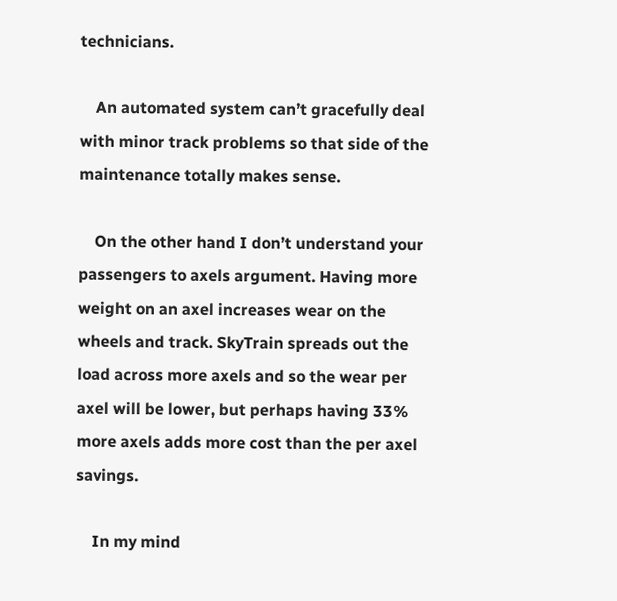technicians.

    An automated system can’t gracefully deal with minor track problems so that side of the maintenance totally makes sense.

    On the other hand I don’t understand your passengers to axels argument. Having more weight on an axel increases wear on the wheels and track. SkyTrain spreads out the load across more axels and so the wear per axel will be lower, but perhaps having 33% more axels adds more cost than the per axel savings.

    In my mind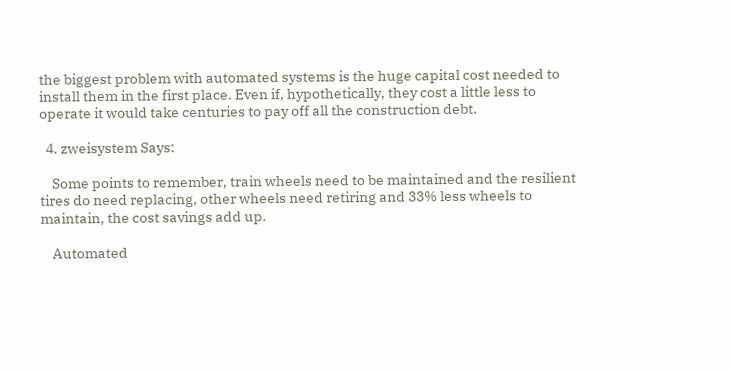the biggest problem with automated systems is the huge capital cost needed to install them in the first place. Even if, hypothetically, they cost a little less to operate it would take centuries to pay off all the construction debt.

  4. zweisystem Says:

    Some points to remember, train wheels need to be maintained and the resilient tires do need replacing, other wheels need retiring and 33% less wheels to maintain, the cost savings add up.

    Automated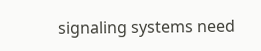signaling systems need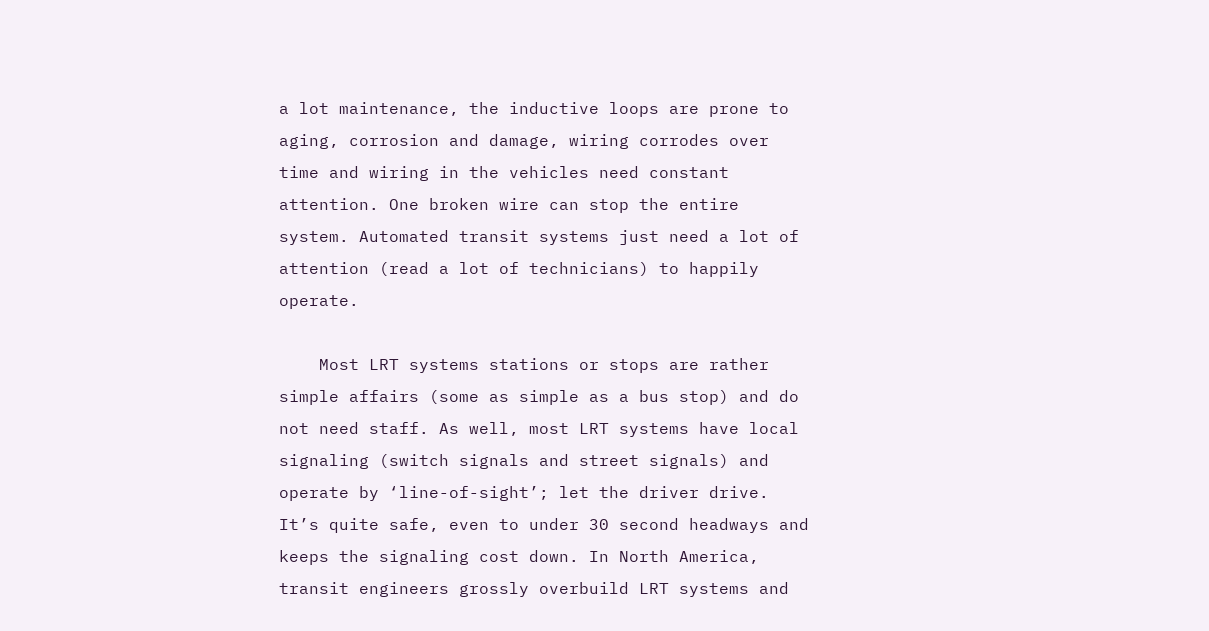a lot maintenance, the inductive loops are prone to aging, corrosion and damage, wiring corrodes over time and wiring in the vehicles need constant attention. One broken wire can stop the entire system. Automated transit systems just need a lot of attention (read a lot of technicians) to happily operate.

    Most LRT systems stations or stops are rather simple affairs (some as simple as a bus stop) and do not need staff. As well, most LRT systems have local signaling (switch signals and street signals) and operate by ‘line-of-sight’; let the driver drive. It’s quite safe, even to under 30 second headways and keeps the signaling cost down. In North America, transit engineers grossly overbuild LRT systems and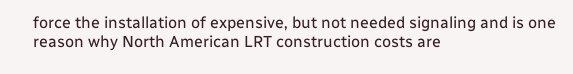force the installation of expensive, but not needed signaling and is one reason why North American LRT construction costs are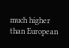much higher than European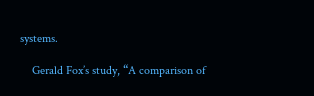systems.

    Gerald Fox’s study, “A comparison of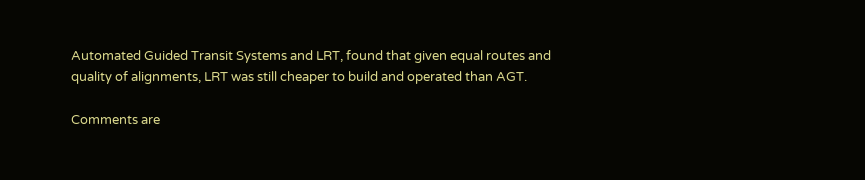Automated Guided Transit Systems and LRT, found that given equal routes and quality of alignments, LRT was still cheaper to build and operated than AGT.

Comments are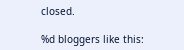closed.

%d bloggers like this: